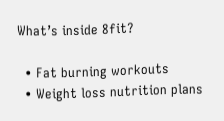What’s inside 8fit?

  • Fat burning workouts
  • Weight loss nutrition plans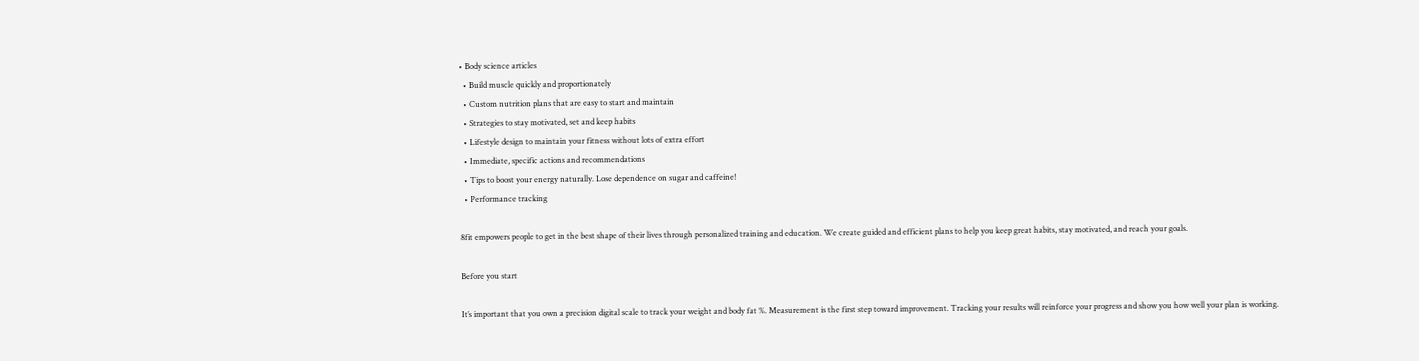• Body science articles
  • Build muscle quickly and proportionately
  • Custom nutrition plans that are easy to start and maintain
  • Strategies to stay motivated, set and keep habits
  • Lifestyle design to maintain your fitness without lots of extra effort
  • Immediate, specific actions and recommendations
  • Tips to boost your energy naturally. Lose dependence on sugar and caffeine!
  • Performance tracking

8fit empowers people to get in the best shape of their lives through personalized training and education. We create guided and efficient plans to help you keep great habits, stay motivated, and reach your goals.

Before you start

It’s important that you own a precision digital scale to track your weight and body fat %. Measurement is the first step toward improvement. Tracking your results will reinforce your progress and show you how well your plan is working.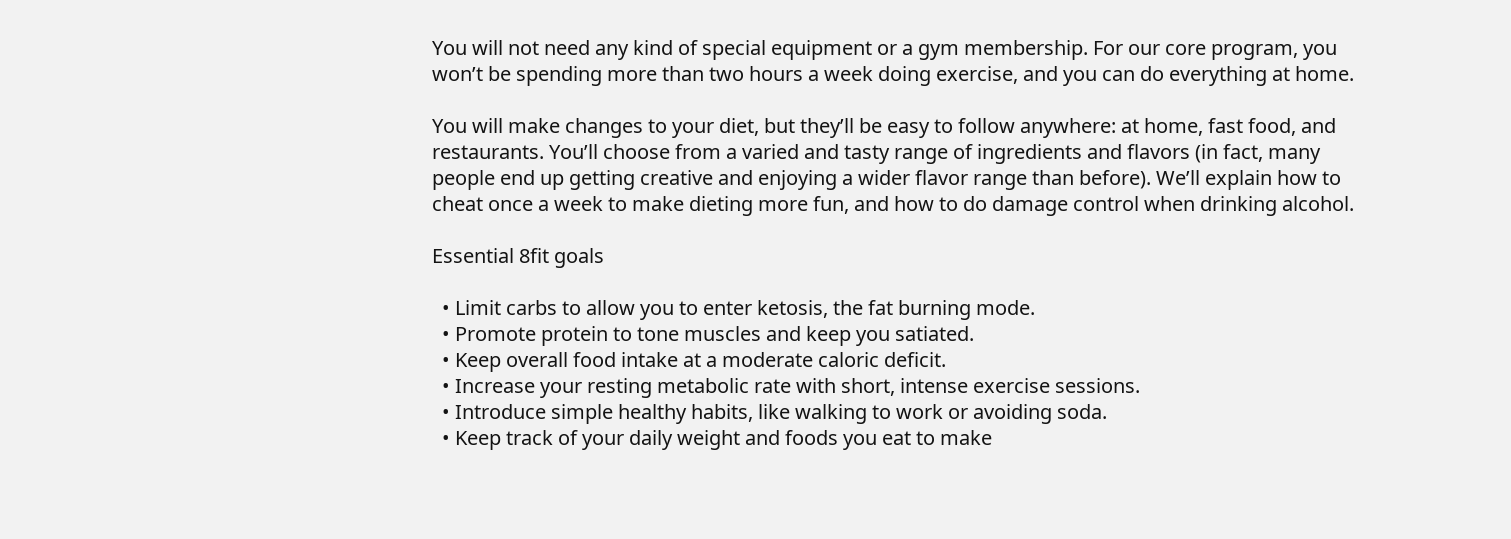You will not need any kind of special equipment or a gym membership. For our core program, you won’t be spending more than two hours a week doing exercise, and you can do everything at home.

You will make changes to your diet, but they’ll be easy to follow anywhere: at home, fast food, and restaurants. You’ll choose from a varied and tasty range of ingredients and flavors (in fact, many people end up getting creative and enjoying a wider flavor range than before). We’ll explain how to cheat once a week to make dieting more fun, and how to do damage control when drinking alcohol.

Essential 8fit goals

  • Limit carbs to allow you to enter ketosis, the fat burning mode.
  • Promote protein to tone muscles and keep you satiated.
  • Keep overall food intake at a moderate caloric deficit.
  • Increase your resting metabolic rate with short, intense exercise sessions.
  • Introduce simple healthy habits, like walking to work or avoiding soda.
  • Keep track of your daily weight and foods you eat to make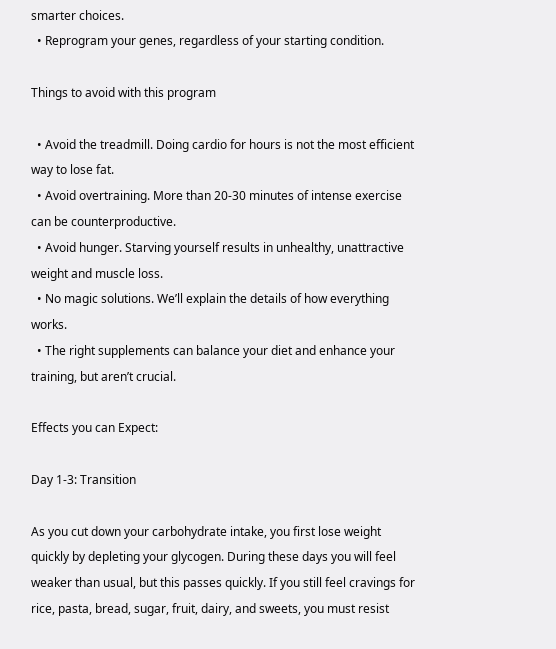smarter choices.
  • Reprogram your genes, regardless of your starting condition.

Things to avoid with this program

  • Avoid the treadmill. Doing cardio for hours is not the most efficient way to lose fat.
  • Avoid overtraining. More than 20-30 minutes of intense exercise can be counterproductive.
  • Avoid hunger. Starving yourself results in unhealthy, unattractive weight and muscle loss.
  • No magic solutions. We’ll explain the details of how everything works.
  • The right supplements can balance your diet and enhance your training, but aren’t crucial.

Effects you can Expect:

Day 1-3: Transition

As you cut down your carbohydrate intake, you first lose weight quickly by depleting your glycogen. During these days you will feel weaker than usual, but this passes quickly. If you still feel cravings for rice, pasta, bread, sugar, fruit, dairy, and sweets, you must resist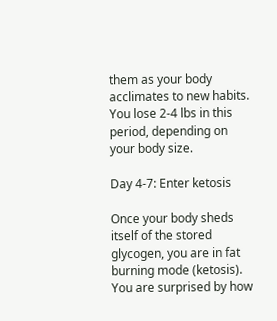them as your body acclimates to new habits. You lose 2-4 lbs in this period, depending on your body size.

Day 4-7: Enter ketosis

Once your body sheds itself of the stored glycogen, you are in fat burning mode (ketosis). You are surprised by how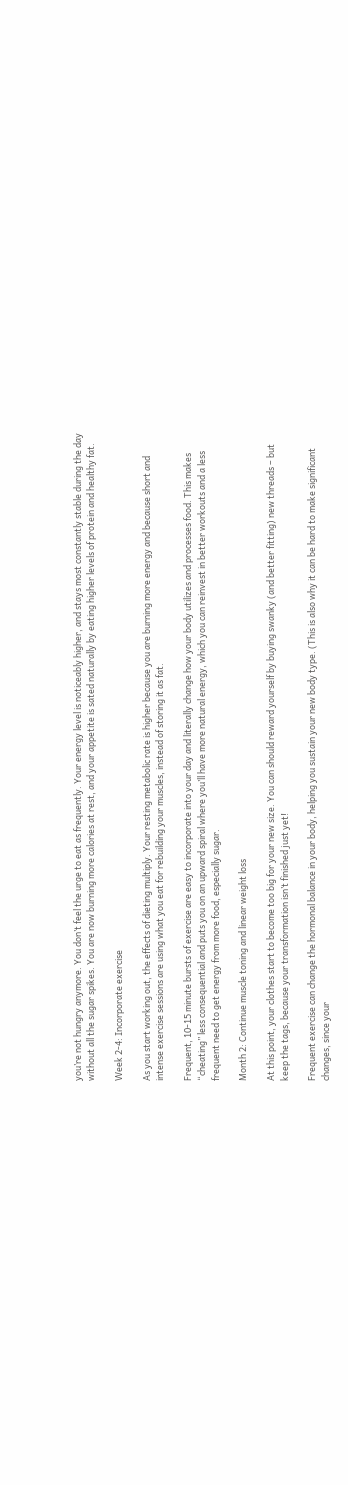you’re not hungry anymore. You don’t feel the urge to eat as frequently. Your energy level is noticeably higher, and stays most constantly stable during the day without all the sugar spikes. You are now burning more calories at rest, and your appetite is sated naturally by eating higher levels of protein and healthy fat.

Week 2-4: Incorporate exercise

As you start working out, the effects of dieting multiply. Your resting metabolic rate is higher because you are burning more energy and because short and intense exercise sessions are using what you eat for rebuilding your muscles, instead of storing it as fat.

Frequent, 10-15 minute bursts of exercise are easy to incorporate into your day and literally change how your body utilizes and processes food. This makes “cheating” less consequential and puts you on an upward spiral where you’ll have more natural energy, which you can reinvest in better workouts and a less frequent need to get energy from more food, especially sugar.

Month 2: Continue muscle toning and linear weight loss

At this point, your clothes start to become too big for your new size. You can should reward yourself by buying swanky (and better fitting) new threads – but keep the tags, because your transformation isn’t finished just yet!

Frequent exercise can change the hormonal balance in your body, helping you sustain your new body type. (This is also why it can be hard to make significant changes, since your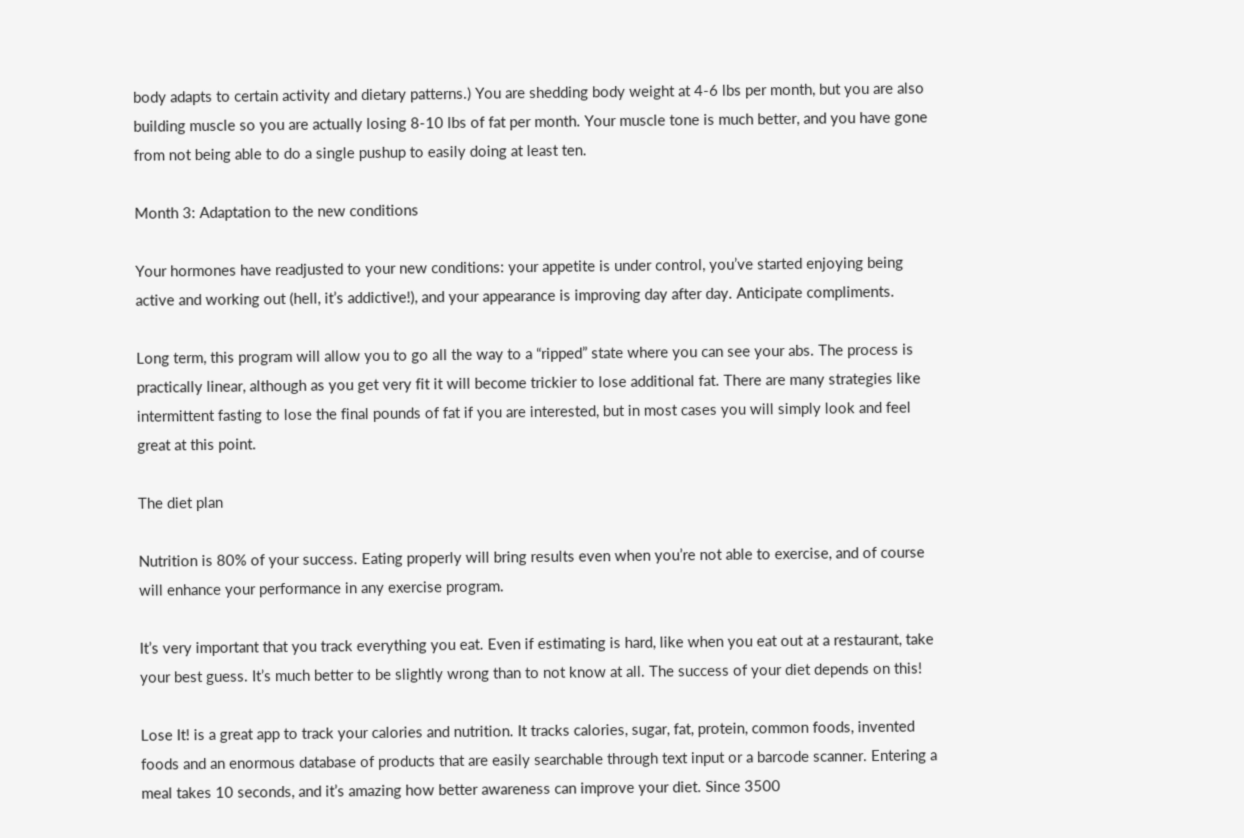body adapts to certain activity and dietary patterns.) You are shedding body weight at 4-6 lbs per month, but you are also building muscle so you are actually losing 8-10 lbs of fat per month. Your muscle tone is much better, and you have gone from not being able to do a single pushup to easily doing at least ten.

Month 3: Adaptation to the new conditions

Your hormones have readjusted to your new conditions: your appetite is under control, you’ve started enjoying being active and working out (hell, it’s addictive!), and your appearance is improving day after day. Anticipate compliments.

Long term, this program will allow you to go all the way to a “ripped” state where you can see your abs. The process is practically linear, although as you get very fit it will become trickier to lose additional fat. There are many strategies like intermittent fasting to lose the final pounds of fat if you are interested, but in most cases you will simply look and feel great at this point.

The diet plan

Nutrition is 80% of your success. Eating properly will bring results even when you’re not able to exercise, and of course will enhance your performance in any exercise program.

It’s very important that you track everything you eat. Even if estimating is hard, like when you eat out at a restaurant, take your best guess. It’s much better to be slightly wrong than to not know at all. The success of your diet depends on this!

Lose It! is a great app to track your calories and nutrition. It tracks calories, sugar, fat, protein, common foods, invented foods and an enormous database of products that are easily searchable through text input or a barcode scanner. Entering a meal takes 10 seconds, and it’s amazing how better awareness can improve your diet. Since 3500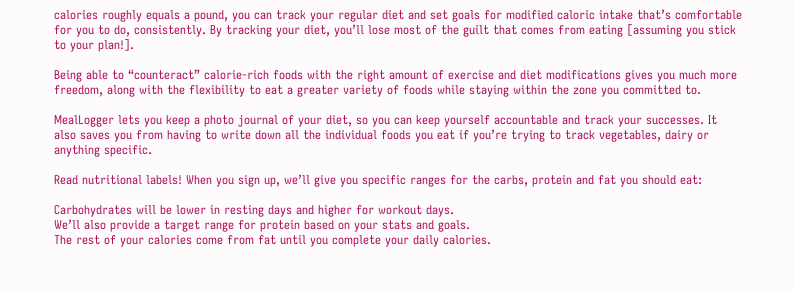calories roughly equals a pound, you can track your regular diet and set goals for modified caloric intake that’s comfortable for you to do, consistently. By tracking your diet, you’ll lose most of the guilt that comes from eating [assuming you stick to your plan!].

Being able to “counteract” calorie-rich foods with the right amount of exercise and diet modifications gives you much more freedom, along with the flexibility to eat a greater variety of foods while staying within the zone you committed to.

MealLogger lets you keep a photo journal of your diet, so you can keep yourself accountable and track your successes. It also saves you from having to write down all the individual foods you eat if you’re trying to track vegetables, dairy or anything specific.

Read nutritional labels! When you sign up, we’ll give you specific ranges for the carbs, protein and fat you should eat:

Carbohydrates will be lower in resting days and higher for workout days.
We’ll also provide a target range for protein based on your stats and goals.
The rest of your calories come from fat until you complete your daily calories.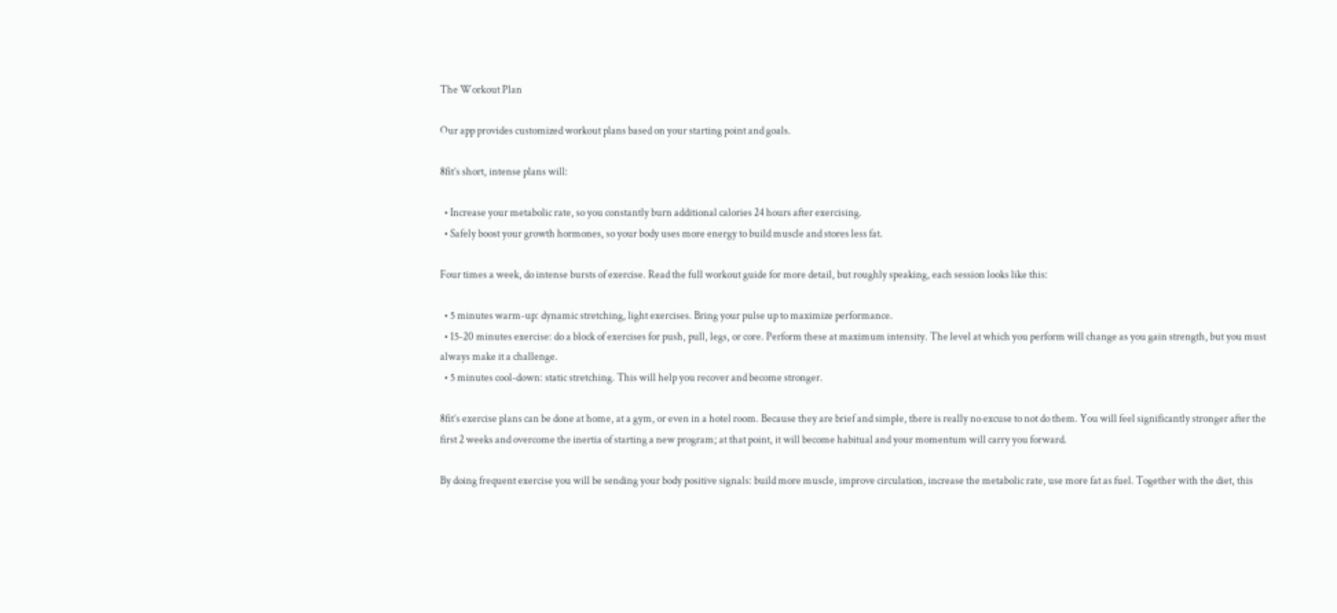The Workout Plan

Our app provides customized workout plans based on your starting point and goals.

8fit’s short, intense plans will:

  • Increase your metabolic rate, so you constantly burn additional calories 24 hours after exercising.
  • Safely boost your growth hormones, so your body uses more energy to build muscle and stores less fat.

Four times a week, do intense bursts of exercise. Read the full workout guide for more detail, but roughly speaking, each session looks like this:

  • 5 minutes warm-up: dynamic stretching, light exercises. Bring your pulse up to maximize performance.
  • 15-20 minutes exercise: do a block of exercises for push, pull, legs, or core. Perform these at maximum intensity. The level at which you perform will change as you gain strength, but you must always make it a challenge.
  • 5 minutes cool-down: static stretching. This will help you recover and become stronger.

8fit’s exercise plans can be done at home, at a gym, or even in a hotel room. Because they are brief and simple, there is really no excuse to not do them. You will feel significantly stronger after the first 2 weeks and overcome the inertia of starting a new program; at that point, it will become habitual and your momentum will carry you forward.

By doing frequent exercise you will be sending your body positive signals: build more muscle, improve circulation, increase the metabolic rate, use more fat as fuel. Together with the diet, this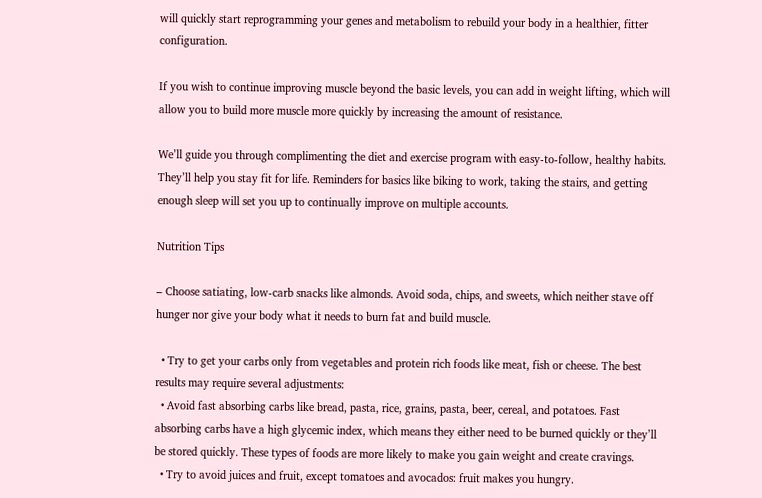will quickly start reprogramming your genes and metabolism to rebuild your body in a healthier, fitter configuration.

If you wish to continue improving muscle beyond the basic levels, you can add in weight lifting, which will allow you to build more muscle more quickly by increasing the amount of resistance.

We’ll guide you through complimenting the diet and exercise program with easy-to-follow, healthy habits. They’ll help you stay fit for life. Reminders for basics like biking to work, taking the stairs, and getting enough sleep will set you up to continually improve on multiple accounts.

Nutrition Tips

– Choose satiating, low-carb snacks like almonds. Avoid soda, chips, and sweets, which neither stave off hunger nor give your body what it needs to burn fat and build muscle.

  • Try to get your carbs only from vegetables and protein rich foods like meat, fish or cheese. The best results may require several adjustments:
  • Avoid fast absorbing carbs like bread, pasta, rice, grains, pasta, beer, cereal, and potatoes. Fast absorbing carbs have a high glycemic index, which means they either need to be burned quickly or they’ll be stored quickly. These types of foods are more likely to make you gain weight and create cravings.
  • Try to avoid juices and fruit, except tomatoes and avocados: fruit makes you hungry.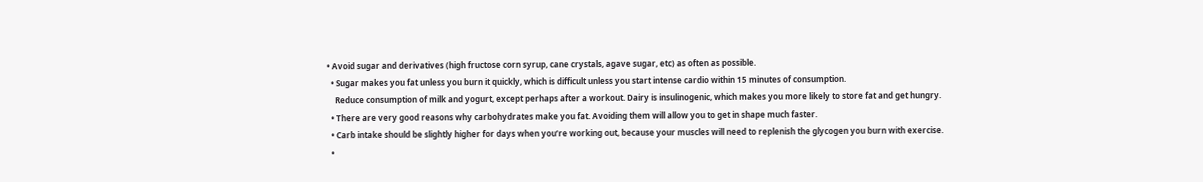• Avoid sugar and derivatives (high fructose corn syrup, cane crystals, agave sugar, etc) as often as possible.
  • Sugar makes you fat unless you burn it quickly, which is difficult unless you start intense cardio within 15 minutes of consumption.
    Reduce consumption of milk and yogurt, except perhaps after a workout. Dairy is insulinogenic, which makes you more likely to store fat and get hungry.
  • There are very good reasons why carbohydrates make you fat. Avoiding them will allow you to get in shape much faster.
  • Carb intake should be slightly higher for days when you’re working out, because your muscles will need to replenish the glycogen you burn with exercise.
  •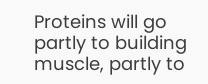Proteins will go partly to building muscle, partly to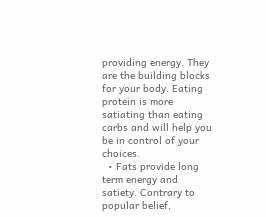providing energy. They are the building blocks for your body. Eating protein is more satiating than eating carbs and will help you be in control of your choices.
  • Fats provide long term energy and satiety. Contrary to popular belief,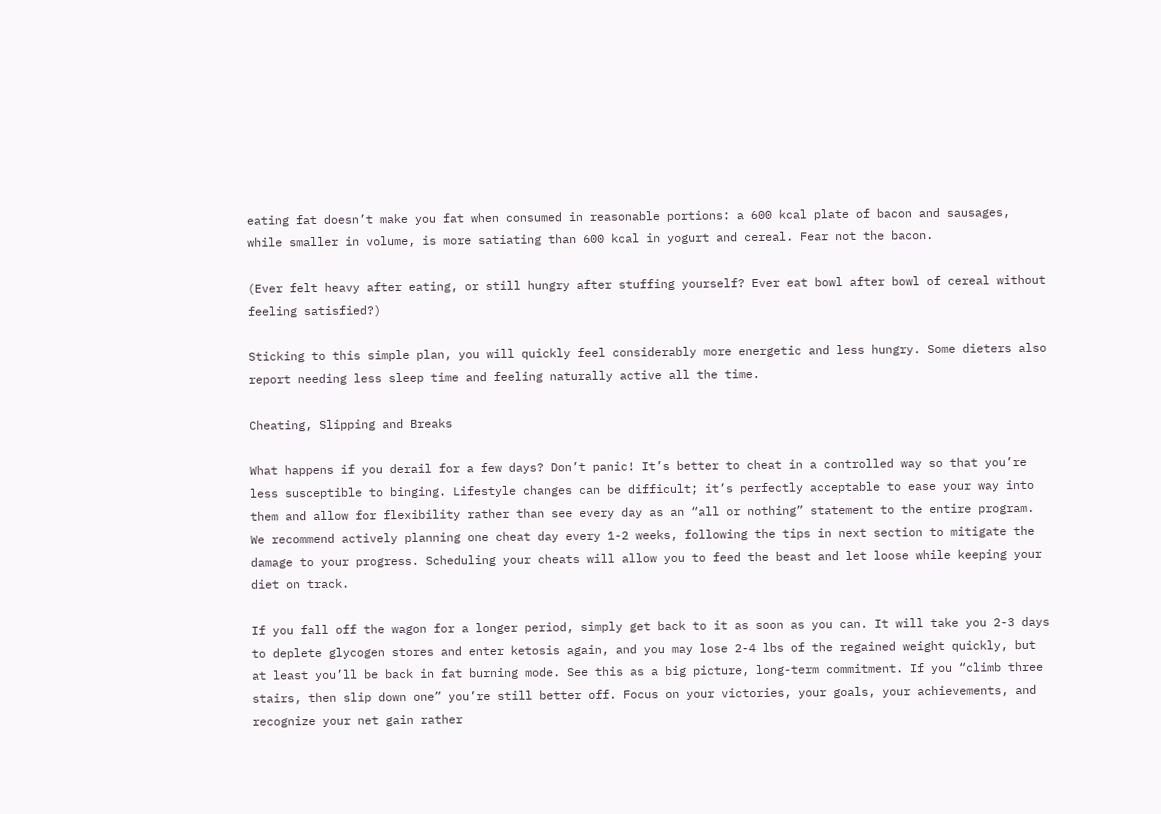eating fat doesn’t make you fat when consumed in reasonable portions: a 600 kcal plate of bacon and sausages, while smaller in volume, is more satiating than 600 kcal in yogurt and cereal. Fear not the bacon.

(Ever felt heavy after eating, or still hungry after stuffing yourself? Ever eat bowl after bowl of cereal without feeling satisfied?)

Sticking to this simple plan, you will quickly feel considerably more energetic and less hungry. Some dieters also report needing less sleep time and feeling naturally active all the time.

Cheating, Slipping and Breaks

What happens if you derail for a few days? Don’t panic! It’s better to cheat in a controlled way so that you’re less susceptible to binging. Lifestyle changes can be difficult; it’s perfectly acceptable to ease your way into them and allow for flexibility rather than see every day as an “all or nothing” statement to the entire program. We recommend actively planning one cheat day every 1-2 weeks, following the tips in next section to mitigate the damage to your progress. Scheduling your cheats will allow you to feed the beast and let loose while keeping your diet on track.

If you fall off the wagon for a longer period, simply get back to it as soon as you can. It will take you 2-3 days to deplete glycogen stores and enter ketosis again, and you may lose 2-4 lbs of the regained weight quickly, but at least you’ll be back in fat burning mode. See this as a big picture, long-term commitment. If you “climb three stairs, then slip down one” you’re still better off. Focus on your victories, your goals, your achievements, and recognize your net gain rather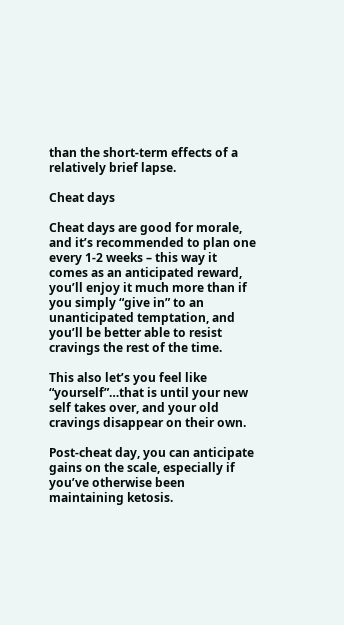than the short-term effects of a relatively brief lapse.

Cheat days

Cheat days are good for morale, and it’s recommended to plan one every 1-2 weeks – this way it comes as an anticipated reward, you’ll enjoy it much more than if you simply “give in” to an unanticipated temptation, and you’ll be better able to resist cravings the rest of the time.

This also let’s you feel like “yourself”…that is until your new self takes over, and your old cravings disappear on their own.

Post-cheat day, you can anticipate gains on the scale, especially if you’ve otherwise been maintaining ketosis.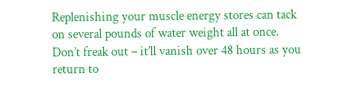Replenishing your muscle energy stores can tack on several pounds of water weight all at once. Don’t freak out – it’ll vanish over 48 hours as you return to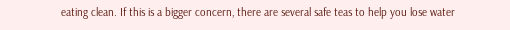eating clean. If this is a bigger concern, there are several safe teas to help you lose water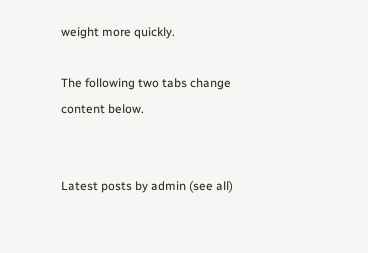weight more quickly.

The following two tabs change content below.


Latest posts by admin (see all)